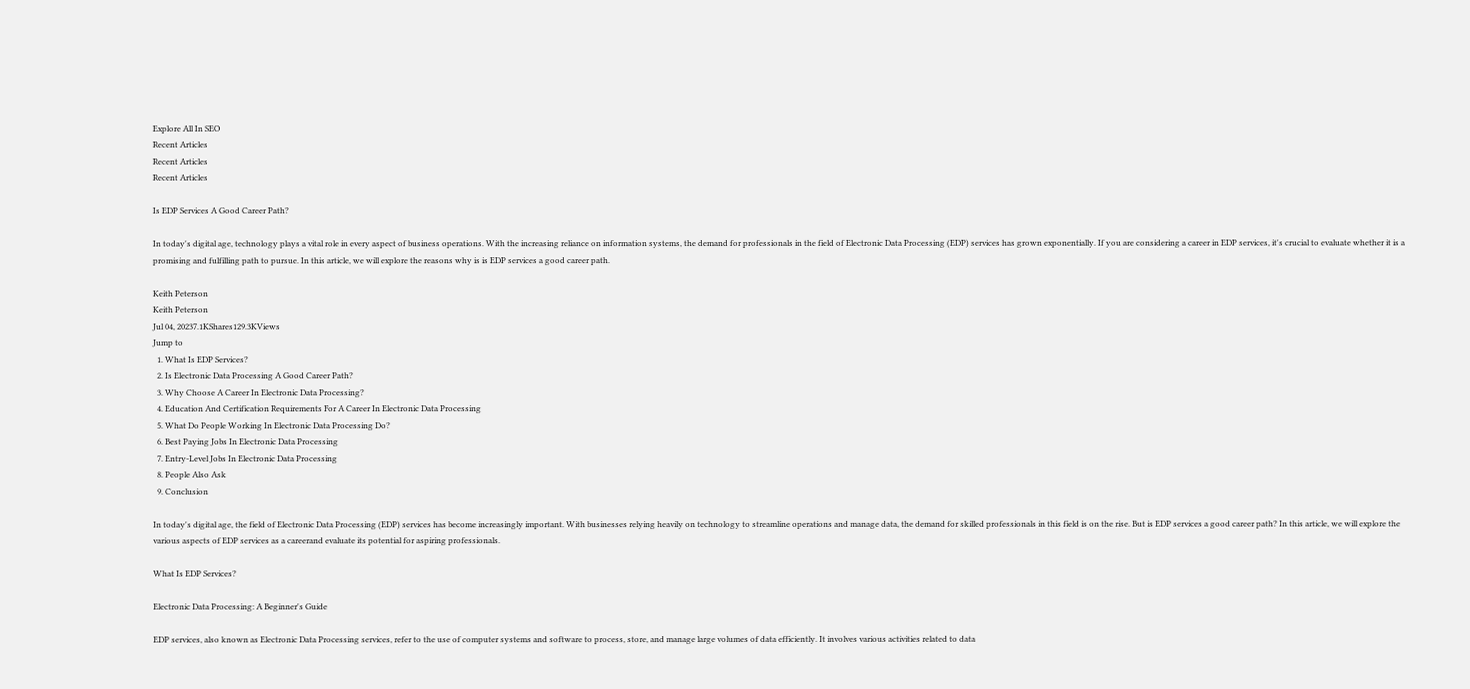Explore All In SEO
Recent Articles
Recent Articles
Recent Articles

Is EDP Services A Good Career Path?

In today's digital age, technology plays a vital role in every aspect of business operations. With the increasing reliance on information systems, the demand for professionals in the field of Electronic Data Processing (EDP) services has grown exponentially. If you are considering a career in EDP services, it's crucial to evaluate whether it is a promising and fulfilling path to pursue. In this article, we will explore the reasons why is is EDP services a good career path.

Keith Peterson
Keith Peterson
Jul 04, 20237.1KShares129.3KViews
Jump to
  1. What Is EDP Services?
  2. Is Electronic Data Processing A Good Career Path?
  3. Why Choose A Career In Electronic Data Processing?
  4. Education And Certification Requirements For A Career In Electronic Data Processing
  5. What Do People Working In Electronic Data Processing Do?
  6. Best Paying Jobs In Electronic Data Processing
  7. Entry-Level Jobs In Electronic Data Processing
  8. People Also Ask
  9. Conclusion

In today's digital age, the field of Electronic Data Processing (EDP) services has become increasingly important. With businesses relying heavily on technology to streamline operations and manage data, the demand for skilled professionals in this field is on the rise. But is EDP services a good career path? In this article, we will explore the various aspects of EDP services as a careerand evaluate its potential for aspiring professionals.

What Is EDP Services?

Electronic Data Processing: A Beginner's Guide

EDP services, also known as Electronic Data Processing services, refer to the use of computer systems and software to process, store, and manage large volumes of data efficiently. It involves various activities related to data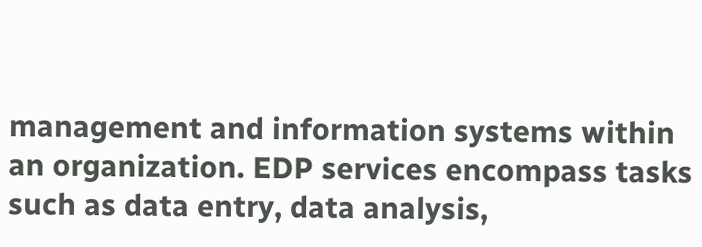management and information systems within an organization. EDP services encompass tasks such as data entry, data analysis,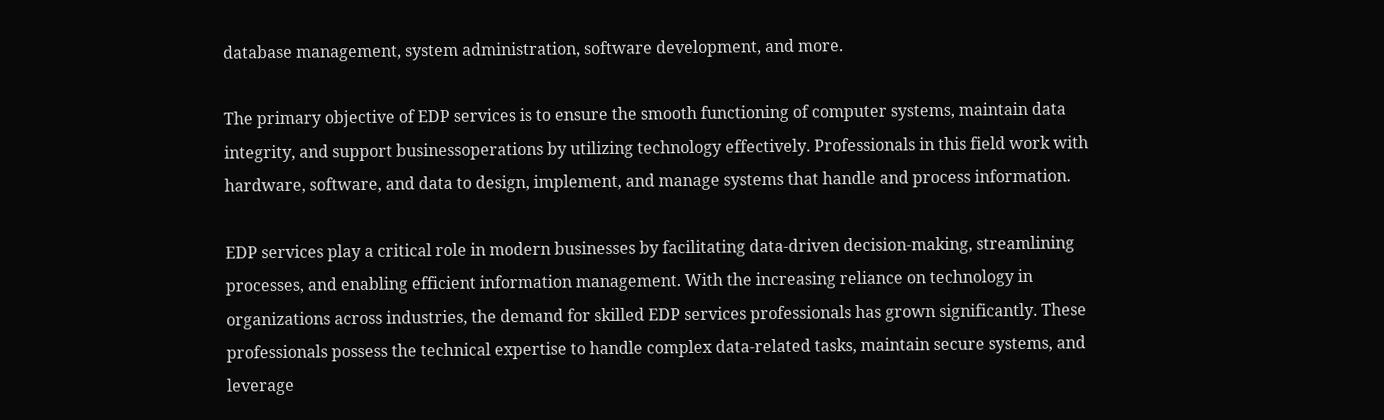database management, system administration, software development, and more.

The primary objective of EDP services is to ensure the smooth functioning of computer systems, maintain data integrity, and support businessoperations by utilizing technology effectively. Professionals in this field work with hardware, software, and data to design, implement, and manage systems that handle and process information.

EDP services play a critical role in modern businesses by facilitating data-driven decision-making, streamlining processes, and enabling efficient information management. With the increasing reliance on technology in organizations across industries, the demand for skilled EDP services professionals has grown significantly. These professionals possess the technical expertise to handle complex data-related tasks, maintain secure systems, and leverage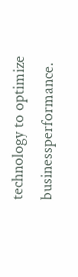technology to optimize businessperformance.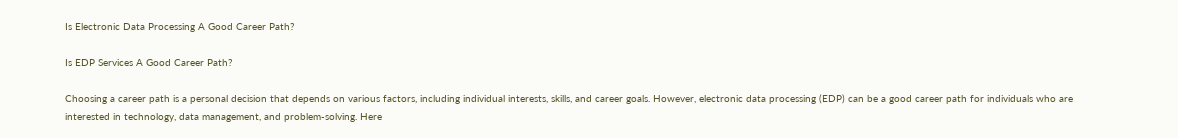Is Electronic Data Processing A Good Career Path?

Is EDP Services A Good Career Path?

Choosing a career path is a personal decision that depends on various factors, including individual interests, skills, and career goals. However, electronic data processing (EDP) can be a good career path for individuals who are interested in technology, data management, and problem-solving. Here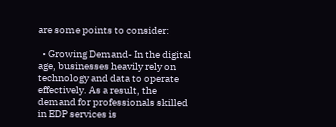are some points to consider:

  • Growing Demand- In the digital age, businesses heavily rely on technology and data to operate effectively. As a result, the demand for professionals skilled in EDP services is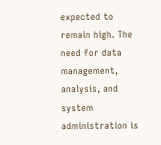expected to remain high. The need for data management, analysis, and system administration is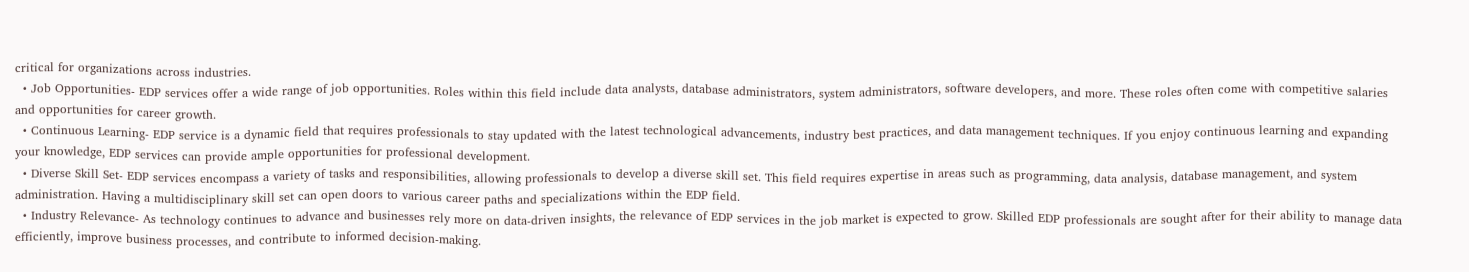critical for organizations across industries.
  • Job Opportunities- EDP services offer a wide range of job opportunities. Roles within this field include data analysts, database administrators, system administrators, software developers, and more. These roles often come with competitive salaries and opportunities for career growth.
  • Continuous Learning- EDP service is a dynamic field that requires professionals to stay updated with the latest technological advancements, industry best practices, and data management techniques. If you enjoy continuous learning and expanding your knowledge, EDP services can provide ample opportunities for professional development.
  • Diverse Skill Set- EDP services encompass a variety of tasks and responsibilities, allowing professionals to develop a diverse skill set. This field requires expertise in areas such as programming, data analysis, database management, and system administration. Having a multidisciplinary skill set can open doors to various career paths and specializations within the EDP field.
  • Industry Relevance- As technology continues to advance and businesses rely more on data-driven insights, the relevance of EDP services in the job market is expected to grow. Skilled EDP professionals are sought after for their ability to manage data efficiently, improve business processes, and contribute to informed decision-making.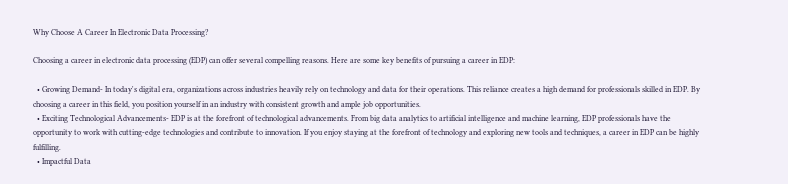Why Choose A Career In Electronic Data Processing?

Choosing a career in electronic data processing (EDP) can offer several compelling reasons. Here are some key benefits of pursuing a career in EDP:

  • Growing Demand- In today's digital era, organizations across industries heavily rely on technology and data for their operations. This reliance creates a high demand for professionals skilled in EDP. By choosing a career in this field, you position yourself in an industry with consistent growth and ample job opportunities.
  • Exciting Technological Advancements- EDP is at the forefront of technological advancements. From big data analytics to artificial intelligence and machine learning, EDP professionals have the opportunity to work with cutting-edge technologies and contribute to innovation. If you enjoy staying at the forefront of technology and exploring new tools and techniques, a career in EDP can be highly fulfilling.
  • Impactful Data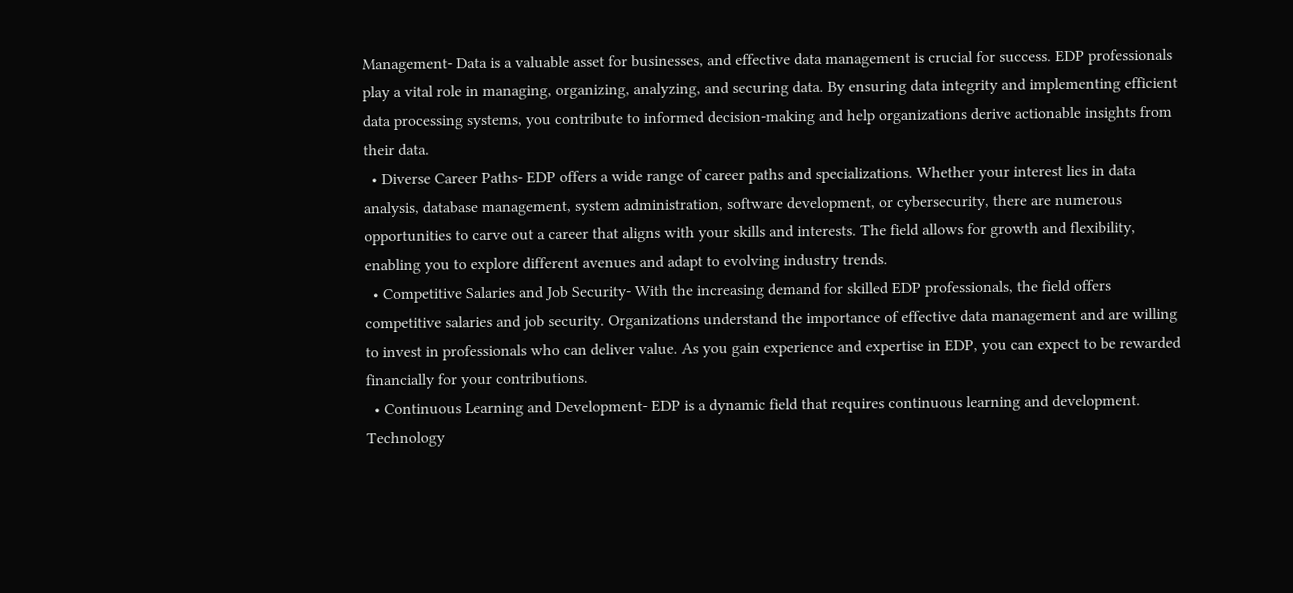Management- Data is a valuable asset for businesses, and effective data management is crucial for success. EDP professionals play a vital role in managing, organizing, analyzing, and securing data. By ensuring data integrity and implementing efficient data processing systems, you contribute to informed decision-making and help organizations derive actionable insights from their data.
  • Diverse Career Paths- EDP offers a wide range of career paths and specializations. Whether your interest lies in data analysis, database management, system administration, software development, or cybersecurity, there are numerous opportunities to carve out a career that aligns with your skills and interests. The field allows for growth and flexibility, enabling you to explore different avenues and adapt to evolving industry trends.
  • Competitive Salaries and Job Security- With the increasing demand for skilled EDP professionals, the field offers competitive salaries and job security. Organizations understand the importance of effective data management and are willing to invest in professionals who can deliver value. As you gain experience and expertise in EDP, you can expect to be rewarded financially for your contributions.
  • Continuous Learning and Development- EDP is a dynamic field that requires continuous learning and development. Technology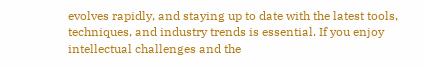evolves rapidly, and staying up to date with the latest tools, techniques, and industry trends is essential. If you enjoy intellectual challenges and the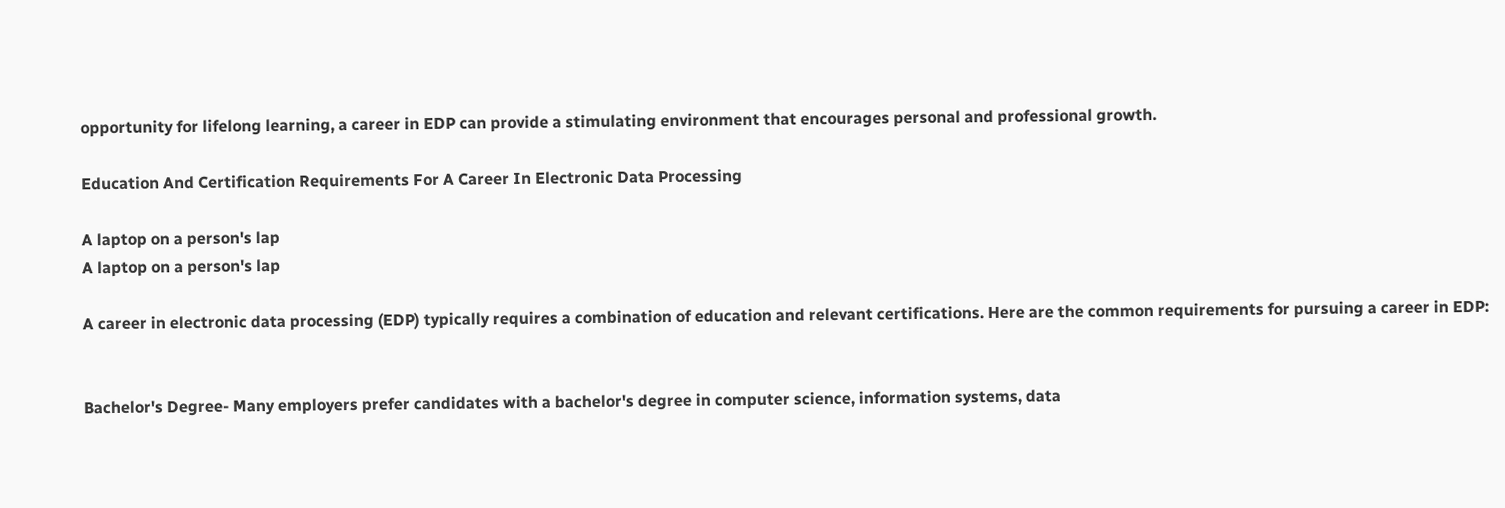opportunity for lifelong learning, a career in EDP can provide a stimulating environment that encourages personal and professional growth.

Education And Certification Requirements For A Career In Electronic Data Processing

A laptop on a person's lap
A laptop on a person's lap

A career in electronic data processing (EDP) typically requires a combination of education and relevant certifications. Here are the common requirements for pursuing a career in EDP:


Bachelor's Degree- Many employers prefer candidates with a bachelor's degree in computer science, information systems, data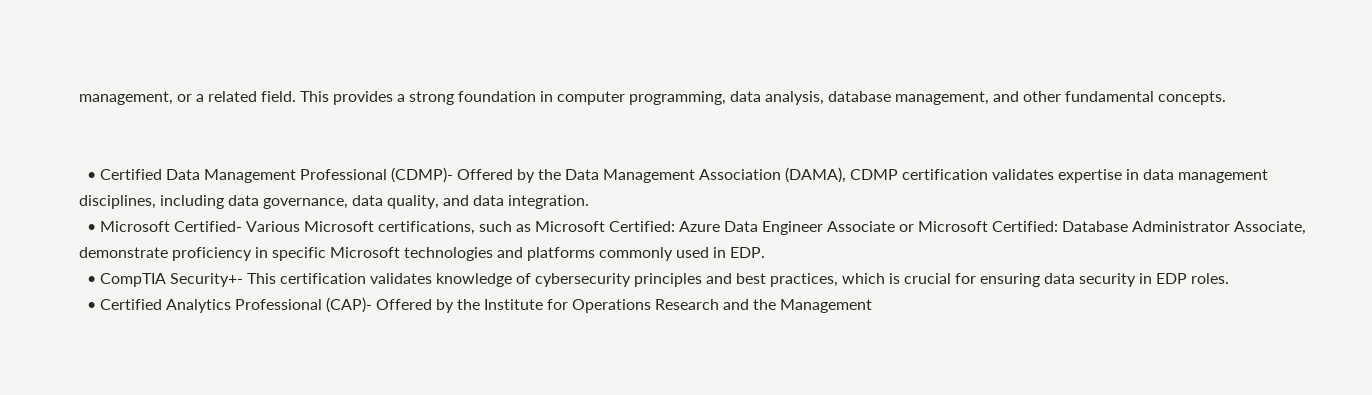management, or a related field. This provides a strong foundation in computer programming, data analysis, database management, and other fundamental concepts.


  • Certified Data Management Professional (CDMP)- Offered by the Data Management Association (DAMA), CDMP certification validates expertise in data management disciplines, including data governance, data quality, and data integration.
  • Microsoft Certified- Various Microsoft certifications, such as Microsoft Certified: Azure Data Engineer Associate or Microsoft Certified: Database Administrator Associate, demonstrate proficiency in specific Microsoft technologies and platforms commonly used in EDP.
  • CompTIA Security+- This certification validates knowledge of cybersecurity principles and best practices, which is crucial for ensuring data security in EDP roles.
  • Certified Analytics Professional (CAP)- Offered by the Institute for Operations Research and the Management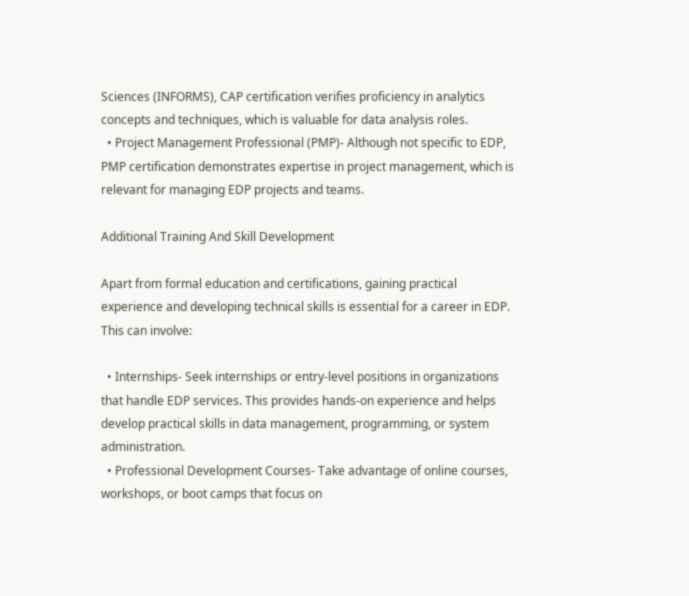Sciences (INFORMS), CAP certification verifies proficiency in analytics concepts and techniques, which is valuable for data analysis roles.
  • Project Management Professional (PMP)- Although not specific to EDP, PMP certification demonstrates expertise in project management, which is relevant for managing EDP projects and teams.

Additional Training And Skill Development

Apart from formal education and certifications, gaining practical experience and developing technical skills is essential for a career in EDP. This can involve:

  • Internships- Seek internships or entry-level positions in organizations that handle EDP services. This provides hands-on experience and helps develop practical skills in data management, programming, or system administration.
  • Professional Development Courses- Take advantage of online courses, workshops, or boot camps that focus on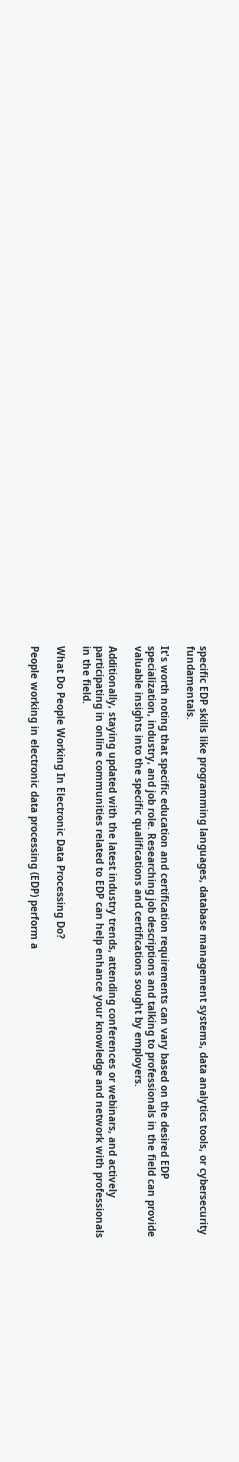specific EDP skills like programming languages, database management systems, data analytics tools, or cybersecurity fundamentals.

It's worth noting that specific education and certification requirements can vary based on the desired EDP specialization, industry, and job role. Researching job descriptions and talking to professionals in the field can provide valuable insights into the specific qualifications and certifications sought by employers.

Additionally, staying updated with the latest industry trends, attending conferences or webinars, and actively participating in online communities related to EDP can help enhance your knowledge and network with professionals in the field.

What Do People Working In Electronic Data Processing Do?

People working in electronic data processing (EDP) perform a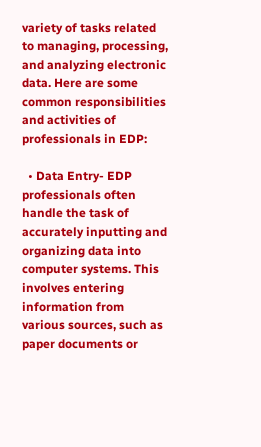variety of tasks related to managing, processing, and analyzing electronic data. Here are some common responsibilities and activities of professionals in EDP:

  • Data Entry- EDP professionals often handle the task of accurately inputting and organizing data into computer systems. This involves entering information from various sources, such as paper documents or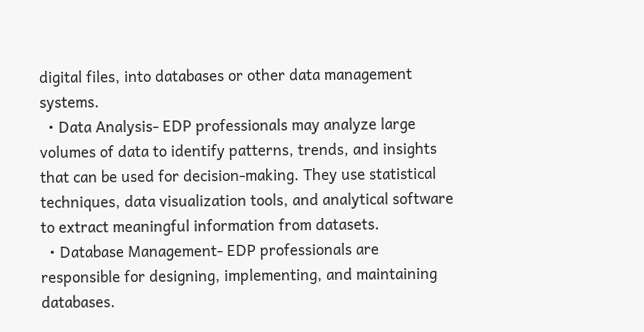digital files, into databases or other data management systems.
  • Data Analysis- EDP professionals may analyze large volumes of data to identify patterns, trends, and insights that can be used for decision-making. They use statistical techniques, data visualization tools, and analytical software to extract meaningful information from datasets.
  • Database Management- EDP professionals are responsible for designing, implementing, and maintaining databases.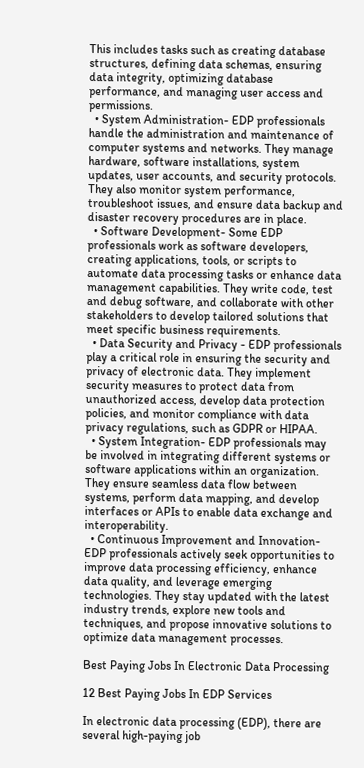This includes tasks such as creating database structures, defining data schemas, ensuring data integrity, optimizing database performance, and managing user access and permissions.
  • System Administration- EDP professionals handle the administration and maintenance of computer systems and networks. They manage hardware, software installations, system updates, user accounts, and security protocols. They also monitor system performance, troubleshoot issues, and ensure data backup and disaster recovery procedures are in place.
  • Software Development- Some EDP professionals work as software developers, creating applications, tools, or scripts to automate data processing tasks or enhance data management capabilities. They write code, test and debug software, and collaborate with other stakeholders to develop tailored solutions that meet specific business requirements.
  • Data Security and Privacy - EDP professionals play a critical role in ensuring the security and privacy of electronic data. They implement security measures to protect data from unauthorized access, develop data protection policies, and monitor compliance with data privacy regulations, such as GDPR or HIPAA.
  • System Integration- EDP professionals may be involved in integrating different systems or software applications within an organization. They ensure seamless data flow between systems, perform data mapping, and develop interfaces or APIs to enable data exchange and interoperability.
  • Continuous Improvement and Innovation- EDP professionals actively seek opportunities to improve data processing efficiency, enhance data quality, and leverage emerging technologies. They stay updated with the latest industry trends, explore new tools and techniques, and propose innovative solutions to optimize data management processes.

Best Paying Jobs In Electronic Data Processing

12 Best Paying Jobs In EDP Services

In electronic data processing (EDP), there are several high-paying job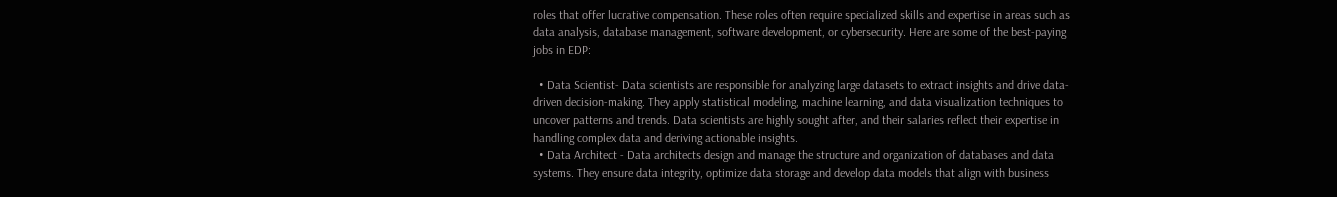roles that offer lucrative compensation. These roles often require specialized skills and expertise in areas such as data analysis, database management, software development, or cybersecurity. Here are some of the best-paying jobs in EDP:

  • Data Scientist- Data scientists are responsible for analyzing large datasets to extract insights and drive data-driven decision-making. They apply statistical modeling, machine learning, and data visualization techniques to uncover patterns and trends. Data scientists are highly sought after, and their salaries reflect their expertise in handling complex data and deriving actionable insights.
  • Data Architect - Data architects design and manage the structure and organization of databases and data systems. They ensure data integrity, optimize data storage and develop data models that align with business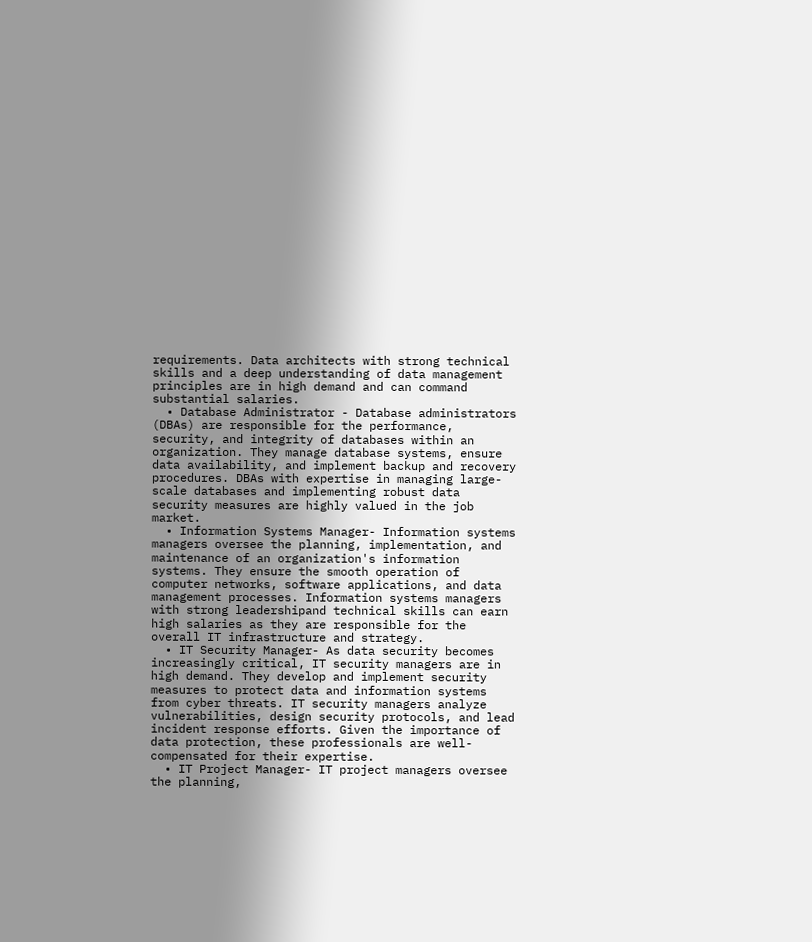requirements. Data architects with strong technical skills and a deep understanding of data management principles are in high demand and can command substantial salaries.
  • Database Administrator - Database administrators (DBAs) are responsible for the performance, security, and integrity of databases within an organization. They manage database systems, ensure data availability, and implement backup and recovery procedures. DBAs with expertise in managing large-scale databases and implementing robust data security measures are highly valued in the job market.
  • Information Systems Manager- Information systems managers oversee the planning, implementation, and maintenance of an organization's information systems. They ensure the smooth operation of computer networks, software applications, and data management processes. Information systems managers with strong leadershipand technical skills can earn high salaries as they are responsible for the overall IT infrastructure and strategy.
  • IT Security Manager- As data security becomes increasingly critical, IT security managers are in high demand. They develop and implement security measures to protect data and information systems from cyber threats. IT security managers analyze vulnerabilities, design security protocols, and lead incident response efforts. Given the importance of data protection, these professionals are well-compensated for their expertise.
  • IT Project Manager- IT project managers oversee the planning,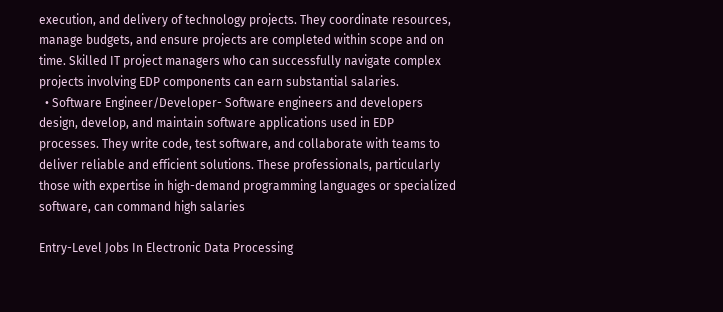execution, and delivery of technology projects. They coordinate resources, manage budgets, and ensure projects are completed within scope and on time. Skilled IT project managers who can successfully navigate complex projects involving EDP components can earn substantial salaries.
  • Software Engineer/Developer- Software engineers and developers design, develop, and maintain software applications used in EDP processes. They write code, test software, and collaborate with teams to deliver reliable and efficient solutions. These professionals, particularly those with expertise in high-demand programming languages or specialized software, can command high salaries

Entry-Level Jobs In Electronic Data Processing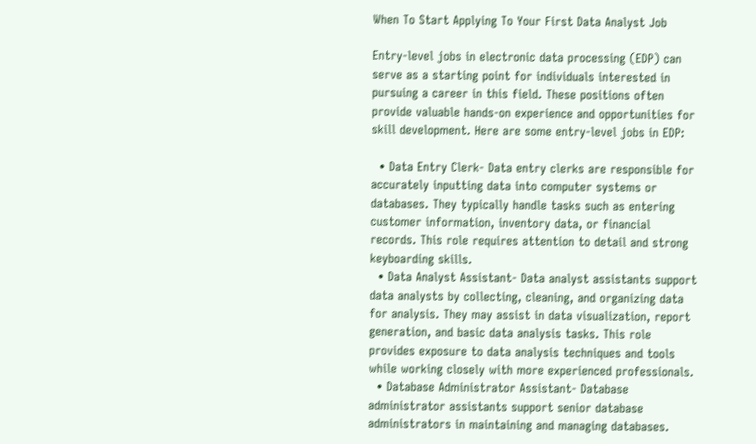When To Start Applying To Your First Data Analyst Job

Entry-level jobs in electronic data processing (EDP) can serve as a starting point for individuals interested in pursuing a career in this field. These positions often provide valuable hands-on experience and opportunities for skill development. Here are some entry-level jobs in EDP:

  • Data Entry Clerk- Data entry clerks are responsible for accurately inputting data into computer systems or databases. They typically handle tasks such as entering customer information, inventory data, or financial records. This role requires attention to detail and strong keyboarding skills.
  • Data Analyst Assistant- Data analyst assistants support data analysts by collecting, cleaning, and organizing data for analysis. They may assist in data visualization, report generation, and basic data analysis tasks. This role provides exposure to data analysis techniques and tools while working closely with more experienced professionals.
  • Database Administrator Assistant- Database administrator assistants support senior database administrators in maintaining and managing databases.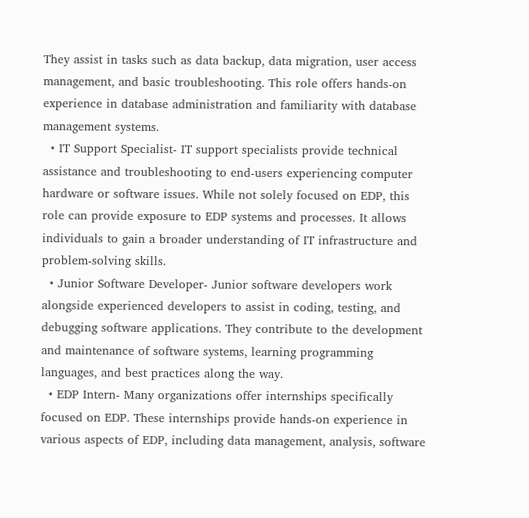They assist in tasks such as data backup, data migration, user access management, and basic troubleshooting. This role offers hands-on experience in database administration and familiarity with database management systems.
  • IT Support Specialist- IT support specialists provide technical assistance and troubleshooting to end-users experiencing computer hardware or software issues. While not solely focused on EDP, this role can provide exposure to EDP systems and processes. It allows individuals to gain a broader understanding of IT infrastructure and problem-solving skills.
  • Junior Software Developer- Junior software developers work alongside experienced developers to assist in coding, testing, and debugging software applications. They contribute to the development and maintenance of software systems, learning programming languages, and best practices along the way.
  • EDP Intern- Many organizations offer internships specifically focused on EDP. These internships provide hands-on experience in various aspects of EDP, including data management, analysis, software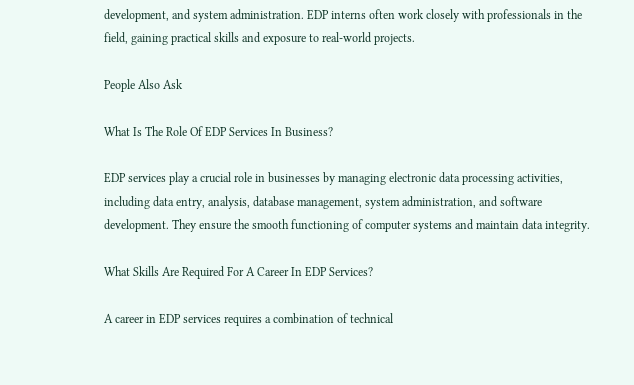development, and system administration. EDP interns often work closely with professionals in the field, gaining practical skills and exposure to real-world projects.

People Also Ask

What Is The Role Of EDP Services In Business?

EDP services play a crucial role in businesses by managing electronic data processing activities, including data entry, analysis, database management, system administration, and software development. They ensure the smooth functioning of computer systems and maintain data integrity.

What Skills Are Required For A Career In EDP Services?

A career in EDP services requires a combination of technical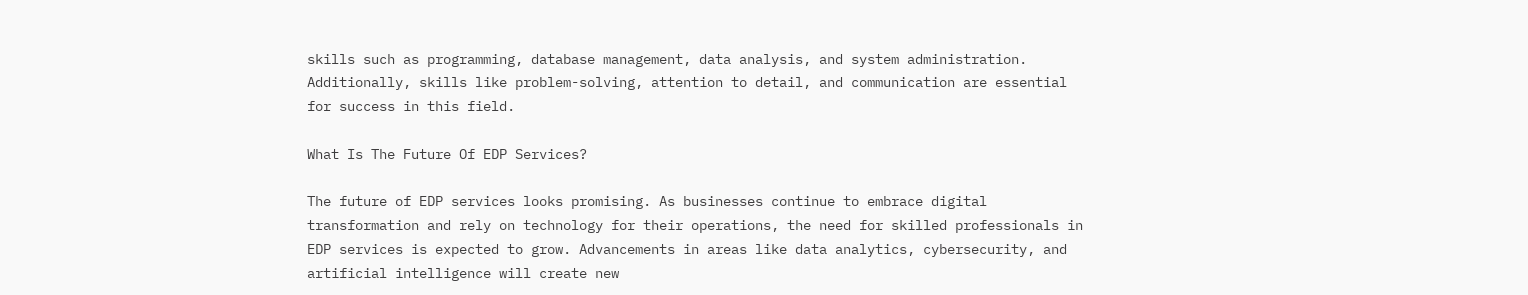skills such as programming, database management, data analysis, and system administration. Additionally, skills like problem-solving, attention to detail, and communication are essential for success in this field.

What Is The Future Of EDP Services?

The future of EDP services looks promising. As businesses continue to embrace digital transformation and rely on technology for their operations, the need for skilled professionals in EDP services is expected to grow. Advancements in areas like data analytics, cybersecurity, and artificial intelligence will create new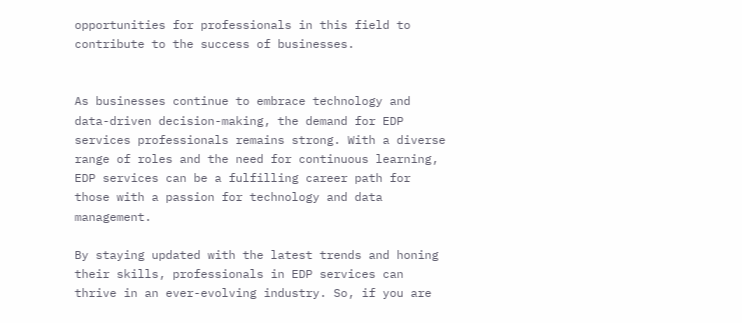opportunities for professionals in this field to contribute to the success of businesses.


As businesses continue to embrace technology and data-driven decision-making, the demand for EDP services professionals remains strong. With a diverse range of roles and the need for continuous learning, EDP services can be a fulfilling career path for those with a passion for technology and data management.

By staying updated with the latest trends and honing their skills, professionals in EDP services can thrive in an ever-evolving industry. So, if you are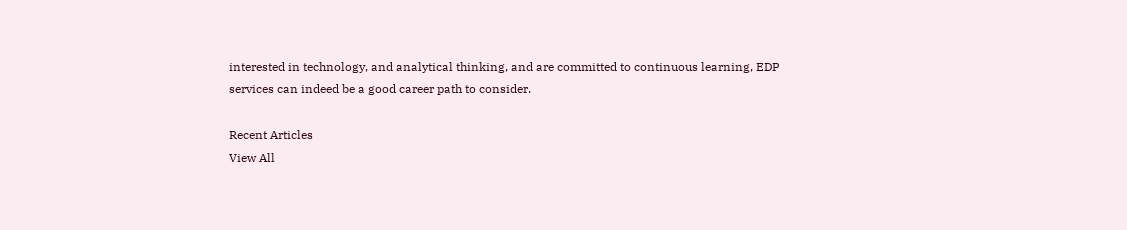interested in technology, and analytical thinking, and are committed to continuous learning, EDP services can indeed be a good career path to consider.

Recent Articles
View All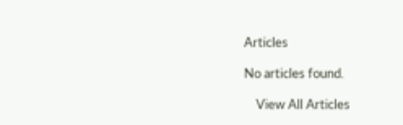Articles

No articles found.

    View All Articles